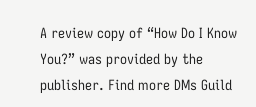A review copy of “How Do I Know You?” was provided by the publisher. Find more DMs Guild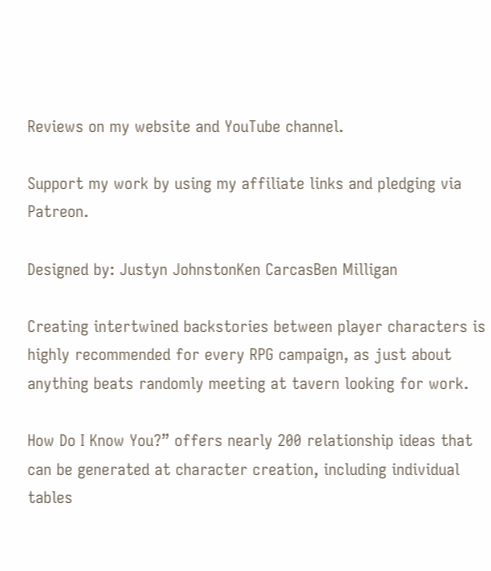Reviews on my website and YouTube channel.

Support my work by using my affiliate links and pledging via Patreon.

Designed by: Justyn JohnstonKen CarcasBen Milligan

Creating intertwined backstories between player characters is highly recommended for every RPG campaign, as just about anything beats randomly meeting at tavern looking for work.

How Do I Know You?” offers nearly 200 relationship ideas that can be generated at character creation, including individual tables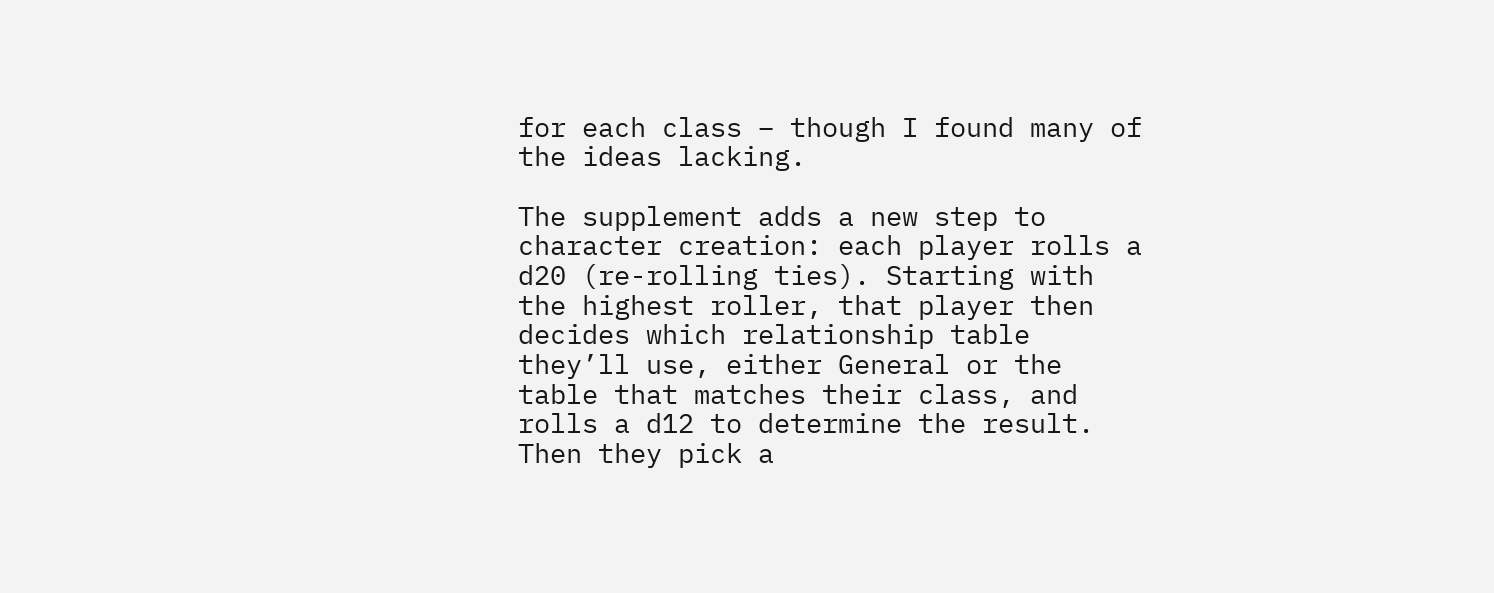for each class – though I found many of the ideas lacking.

The supplement adds a new step to character creation: each player rolls a d20 (re-rolling ties). Starting with the highest roller, that player then decides which relationship table they’ll use, either General or the table that matches their class, and rolls a d12 to determine the result. Then they pick a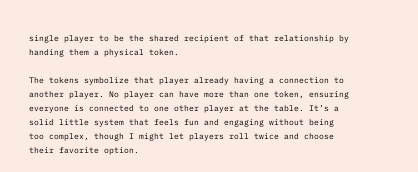single player to be the shared recipient of that relationship by handing them a physical token.

The tokens symbolize that player already having a connection to another player. No player can have more than one token, ensuring everyone is connected to one other player at the table. It’s a solid little system that feels fun and engaging without being too complex, though I might let players roll twice and choose their favorite option.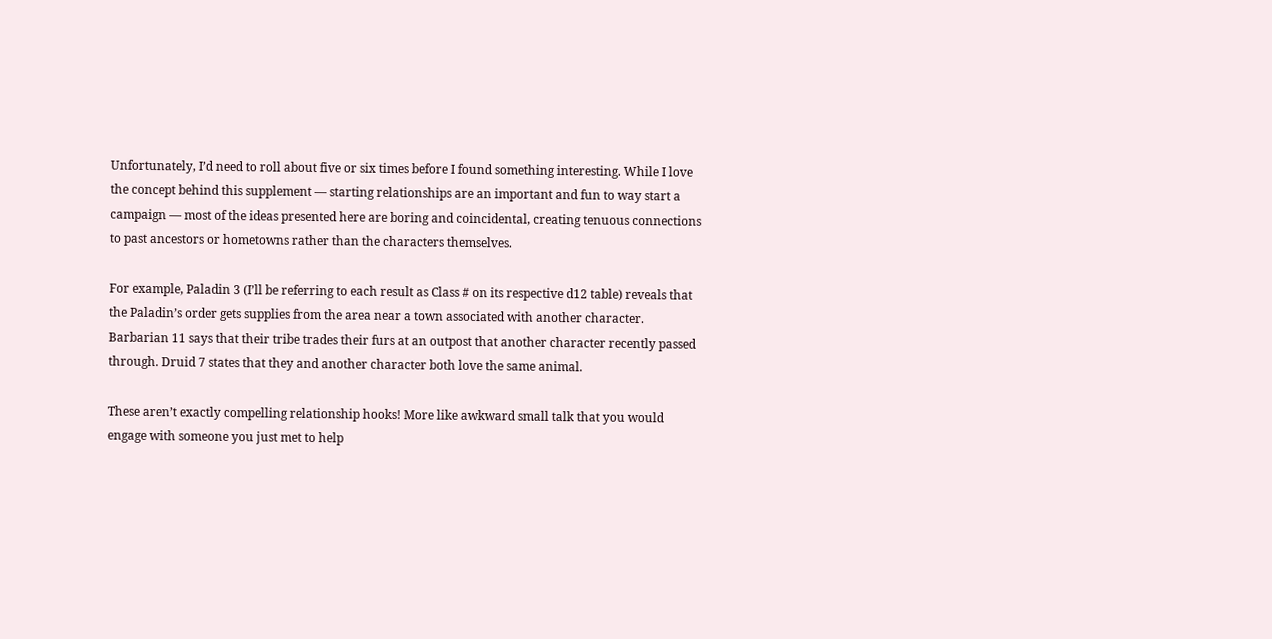Unfortunately, I’d need to roll about five or six times before I found something interesting. While I love the concept behind this supplement — starting relationships are an important and fun to way start a campaign — most of the ideas presented here are boring and coincidental, creating tenuous connections to past ancestors or hometowns rather than the characters themselves.

For example, Paladin 3 (I’ll be referring to each result as Class # on its respective d12 table) reveals that the Paladin’s order gets supplies from the area near a town associated with another character. Barbarian 11 says that their tribe trades their furs at an outpost that another character recently passed through. Druid 7 states that they and another character both love the same animal.

These aren’t exactly compelling relationship hooks! More like awkward small talk that you would engage with someone you just met to help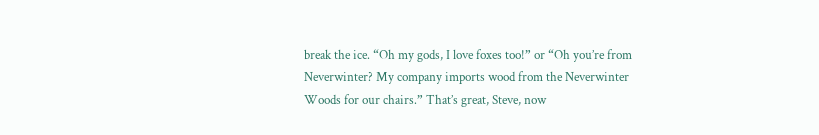break the ice. “Oh my gods, I love foxes too!” or “Oh you’re from Neverwinter? My company imports wood from the Neverwinter Woods for our chairs.” That’s great, Steve, now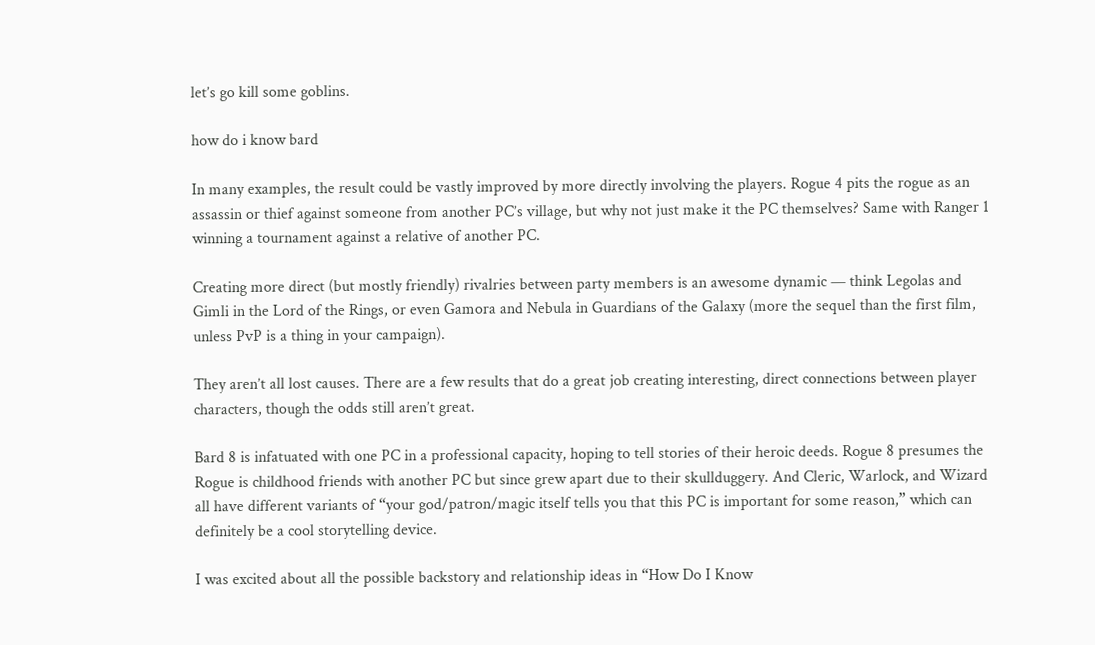let’s go kill some goblins.

how do i know bard

In many examples, the result could be vastly improved by more directly involving the players. Rogue 4 pits the rogue as an assassin or thief against someone from another PC’s village, but why not just make it the PC themselves? Same with Ranger 1 winning a tournament against a relative of another PC.

Creating more direct (but mostly friendly) rivalries between party members is an awesome dynamic — think Legolas and Gimli in the Lord of the Rings, or even Gamora and Nebula in Guardians of the Galaxy (more the sequel than the first film, unless PvP is a thing in your campaign).

They aren’t all lost causes. There are a few results that do a great job creating interesting, direct connections between player characters, though the odds still aren’t great.

Bard 8 is infatuated with one PC in a professional capacity, hoping to tell stories of their heroic deeds. Rogue 8 presumes the Rogue is childhood friends with another PC but since grew apart due to their skullduggery. And Cleric, Warlock, and Wizard all have different variants of “your god/patron/magic itself tells you that this PC is important for some reason,” which can definitely be a cool storytelling device.

I was excited about all the possible backstory and relationship ideas in “How Do I Know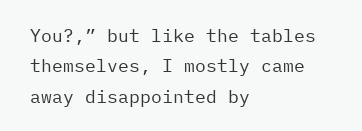You?,” but like the tables themselves, I mostly came away disappointed by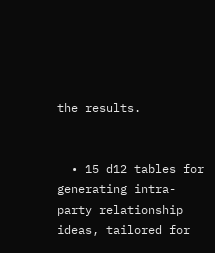the results.


  • 15 d12 tables for generating intra-party relationship ideas, tailored for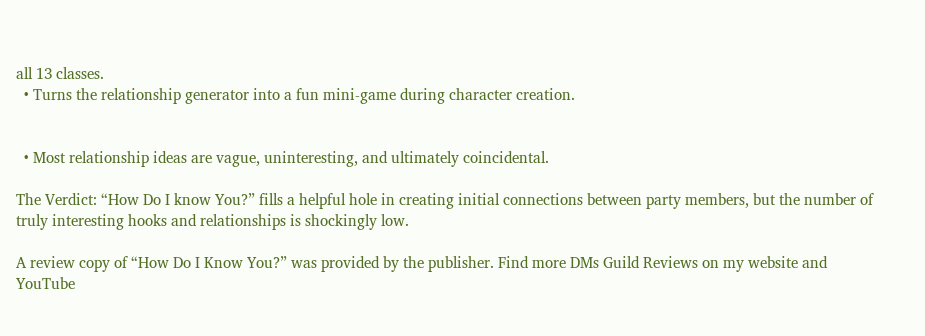all 13 classes.
  • Turns the relationship generator into a fun mini-game during character creation.


  • Most relationship ideas are vague, uninteresting, and ultimately coincidental.

The Verdict: “How Do I know You?” fills a helpful hole in creating initial connections between party members, but the number of truly interesting hooks and relationships is shockingly low.

A review copy of “How Do I Know You?” was provided by the publisher. Find more DMs Guild Reviews on my website and YouTube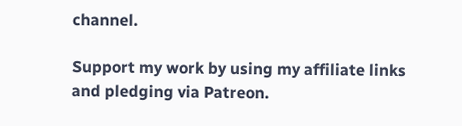channel.

Support my work by using my affiliate links and pledging via Patreon.